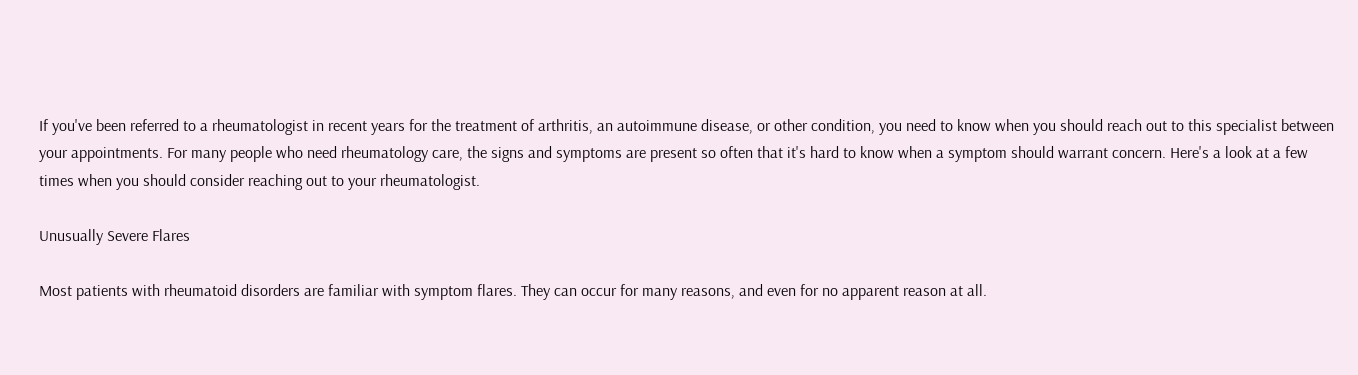If you've been referred to a rheumatologist in recent years for the treatment of arthritis, an autoimmune disease, or other condition, you need to know when you should reach out to this specialist between your appointments. For many people who need rheumatology care, the signs and symptoms are present so often that it's hard to know when a symptom should warrant concern. Here's a look at a few times when you should consider reaching out to your rheumatologist.

Unusually Severe Flares

Most patients with rheumatoid disorders are familiar with symptom flares. They can occur for many reasons, and even for no apparent reason at all.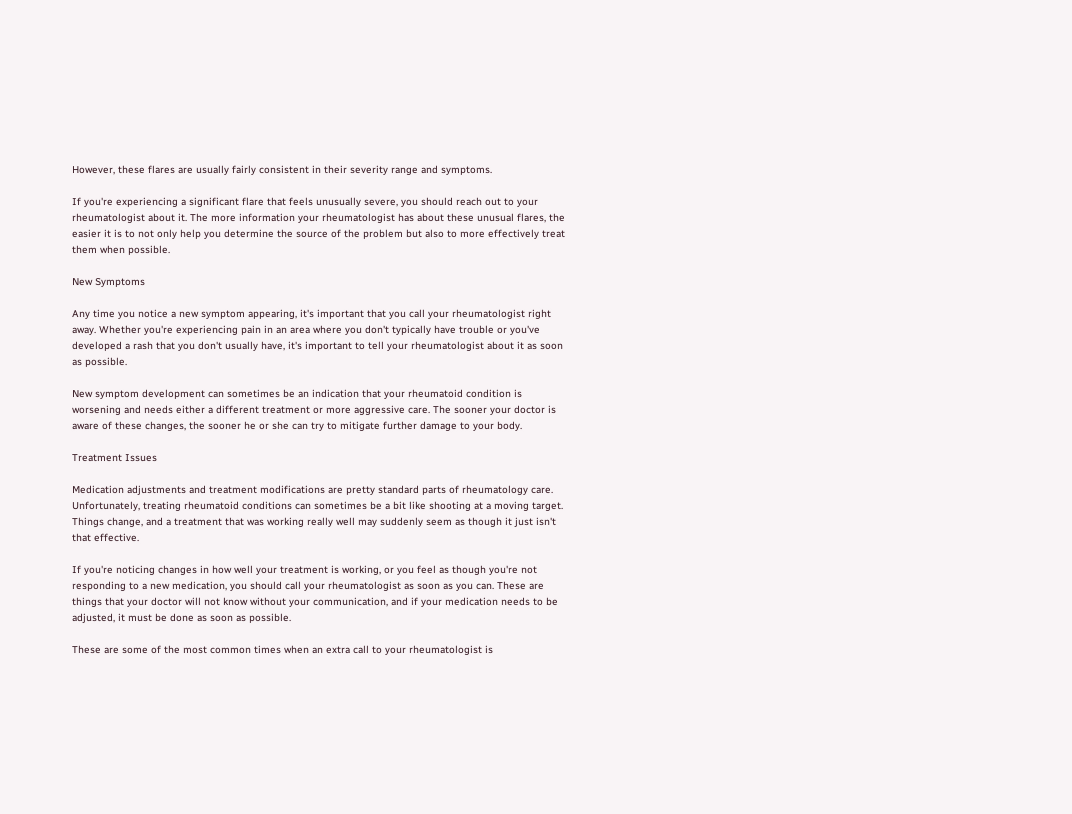However, these flares are usually fairly consistent in their severity range and symptoms.

If you're experiencing a significant flare that feels unusually severe, you should reach out to your rheumatologist about it. The more information your rheumatologist has about these unusual flares, the easier it is to not only help you determine the source of the problem but also to more effectively treat them when possible.

New Symptoms

Any time you notice a new symptom appearing, it's important that you call your rheumatologist right away. Whether you're experiencing pain in an area where you don't typically have trouble or you've developed a rash that you don't usually have, it's important to tell your rheumatologist about it as soon as possible.

New symptom development can sometimes be an indication that your rheumatoid condition is worsening and needs either a different treatment or more aggressive care. The sooner your doctor is aware of these changes, the sooner he or she can try to mitigate further damage to your body.

Treatment Issues

Medication adjustments and treatment modifications are pretty standard parts of rheumatology care. Unfortunately, treating rheumatoid conditions can sometimes be a bit like shooting at a moving target. Things change, and a treatment that was working really well may suddenly seem as though it just isn't that effective.

If you're noticing changes in how well your treatment is working, or you feel as though you're not responding to a new medication, you should call your rheumatologist as soon as you can. These are things that your doctor will not know without your communication, and if your medication needs to be adjusted, it must be done as soon as possible.

These are some of the most common times when an extra call to your rheumatologist is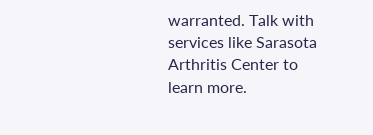warranted. Talk with services like Sarasota Arthritis Center to learn more.